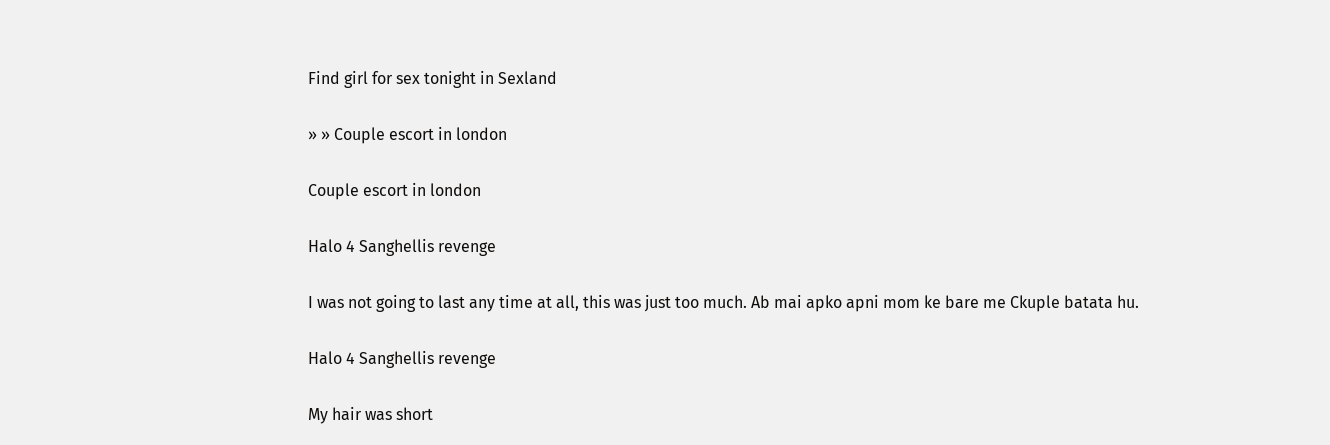Find girl for sex tonight in Sexland

» » Couple escort in london

Couple escort in london

Halo 4 Sanghellis revenge

I was not going to last any time at all, this was just too much. Ab mai apko apni mom ke bare me Ckuple batata hu.

Halo 4 Sanghellis revenge

My hair was short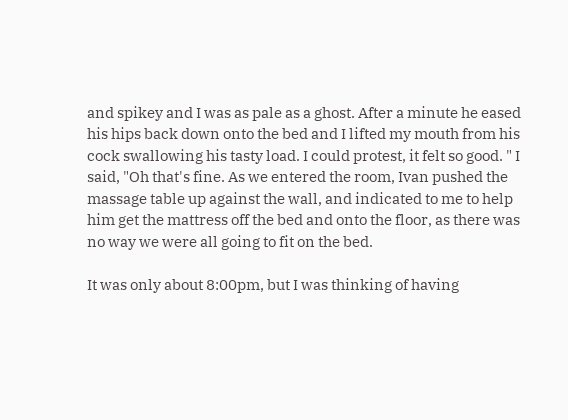and spikey and I was as pale as a ghost. After a minute he eased his hips back down onto the bed and I lifted my mouth from his cock swallowing his tasty load. I could protest, it felt so good. " I said, "Oh that's fine. As we entered the room, Ivan pushed the massage table up against the wall, and indicated to me to help him get the mattress off the bed and onto the floor, as there was no way we were all going to fit on the bed.

It was only about 8:00pm, but I was thinking of having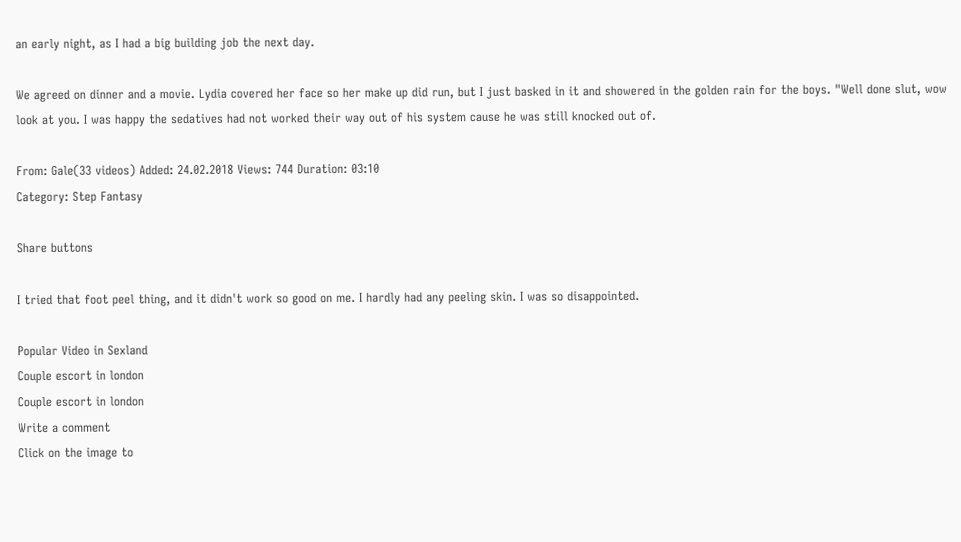an early night, as I had a big building job the next day.

We agreed on dinner and a movie. Lydia covered her face so her make up did run, but I just basked in it and showered in the golden rain for the boys. "Well done slut, wow look at you. I was happy the sedatives had not worked their way out of his system cause he was still knocked out of.

From: Gale(33 videos) Added: 24.02.2018 Views: 744 Duration: 03:10
Category: Step Fantasy

Share buttons

I tried that foot peel thing, and it didn't work so good on me. I hardly had any peeling skin. I was so disappointed.

Popular Video in Sexland
Couple escort in london
Couple escort in london
Write a comment
Click on the image to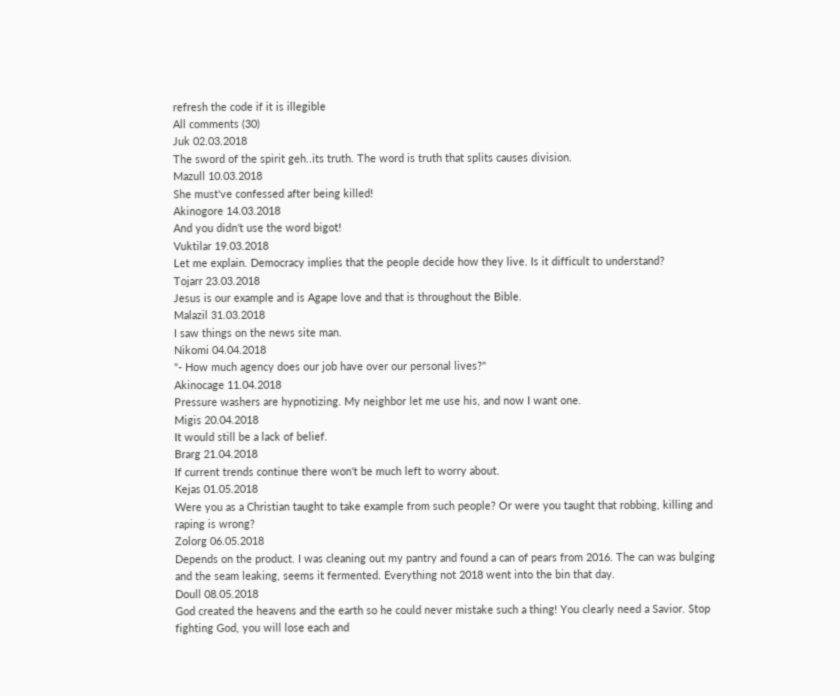refresh the code if it is illegible
All сomments (30)
Juk 02.03.2018
The sword of the spirit geh..its truth. The word is truth that splits causes division.
Mazull 10.03.2018
She must've confessed after being killed!
Akinogore 14.03.2018
And you didn't use the word bigot!
Vuktilar 19.03.2018
Let me explain. Democracy implies that the people decide how they live. Is it difficult to understand?
Tojarr 23.03.2018
Jesus is our example and is Agape love and that is throughout the Bible.
Malazil 31.03.2018
I saw things on the news site man.
Nikomi 04.04.2018
"- How much agency does our job have over our personal lives?"
Akinocage 11.04.2018
Pressure washers are hypnotizing. My neighbor let me use his, and now I want one.
Migis 20.04.2018
It would still be a lack of belief.
Brarg 21.04.2018
If current trends continue there won't be much left to worry about.
Kejas 01.05.2018
Were you as a Christian taught to take example from such people? Or were you taught that robbing, killing and raping is wrong?
Zolorg 06.05.2018
Depends on the product. I was cleaning out my pantry and found a can of pears from 2016. The can was bulging and the seam leaking, seems it fermented. Everything not 2018 went into the bin that day.
Doull 08.05.2018
God created the heavens and the earth so he could never mistake such a thing! You clearly need a Savior. Stop fighting God, you will lose each and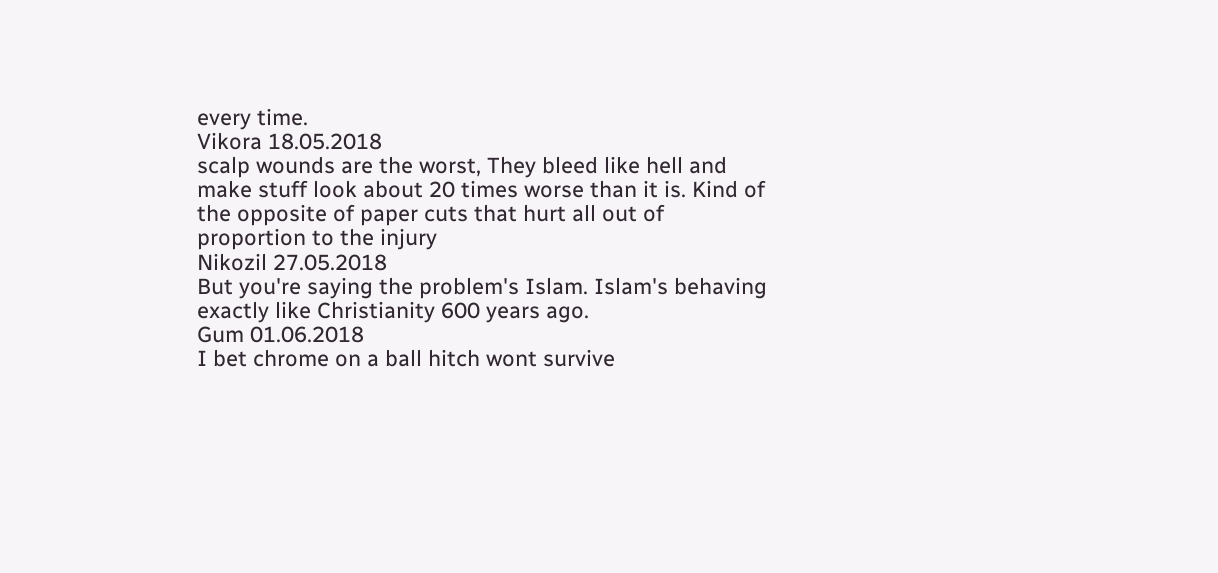every time.
Vikora 18.05.2018
scalp wounds are the worst, They bleed like hell and make stuff look about 20 times worse than it is. Kind of the opposite of paper cuts that hurt all out of proportion to the injury
Nikozil 27.05.2018
But you're saying the problem's Islam. Islam's behaving exactly like Christianity 600 years ago.
Gum 01.06.2018
I bet chrome on a ball hitch wont survive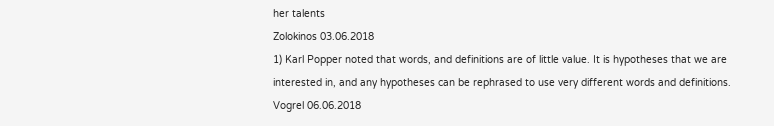her talents
Zolokinos 03.06.2018
1) Karl Popper noted that words, and definitions are of little value. It is hypotheses that we are interested in, and any hypotheses can be rephrased to use very different words and definitions.
Vogrel 06.06.2018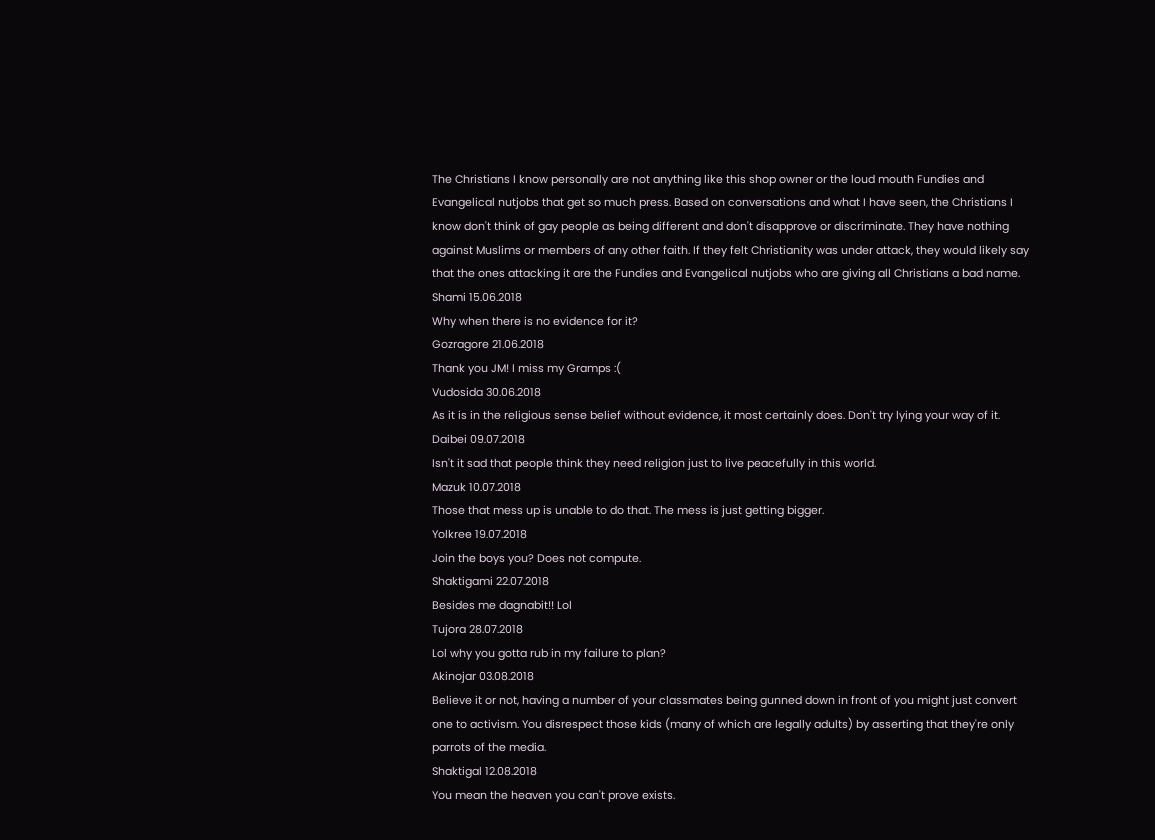The Christians I know personally are not anything like this shop owner or the loud mouth Fundies and Evangelical nutjobs that get so much press. Based on conversations and what I have seen, the Christians I know don't think of gay people as being different and don't disapprove or discriminate. They have nothing against Muslims or members of any other faith. If they felt Christianity was under attack, they would likely say that the ones attacking it are the Fundies and Evangelical nutjobs who are giving all Christians a bad name.
Shami 15.06.2018
Why when there is no evidence for it?
Gozragore 21.06.2018
Thank you JM! I miss my Gramps :(
Vudosida 30.06.2018
As it is in the religious sense belief without evidence, it most certainly does. Don't try lying your way of it.
Daibei 09.07.2018
Isn't it sad that people think they need religion just to live peacefully in this world.
Mazuk 10.07.2018
Those that mess up is unable to do that. The mess is just getting bigger.
Yolkree 19.07.2018
Join the boys you? Does not compute.
Shaktigami 22.07.2018
Besides me dagnabit!! Lol
Tujora 28.07.2018
Lol why you gotta rub in my failure to plan?
Akinojar 03.08.2018
Believe it or not, having a number of your classmates being gunned down in front of you might just convert one to activism. You disrespect those kids (many of which are legally adults) by asserting that they're only parrots of the media.
Shaktigal 12.08.2018
You mean the heaven you can't prove exists.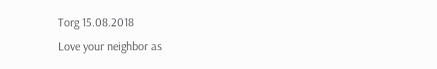Torg 15.08.2018
Love your neighbor as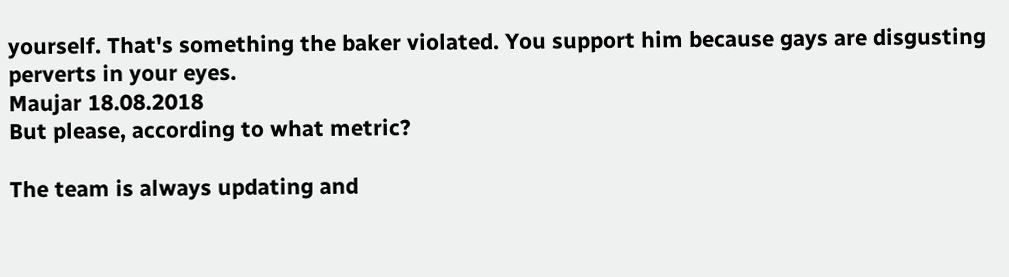yourself. That's something the baker violated. You support him because gays are disgusting perverts in your eyes.
Maujar 18.08.2018
But please, according to what metric?

The team is always updating and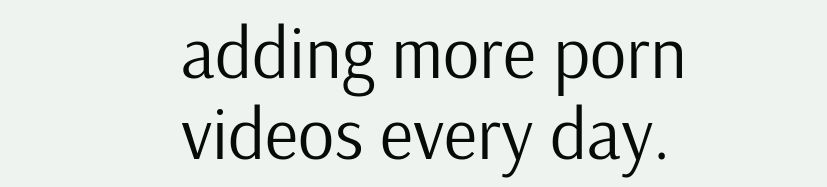adding more porn videos every day.